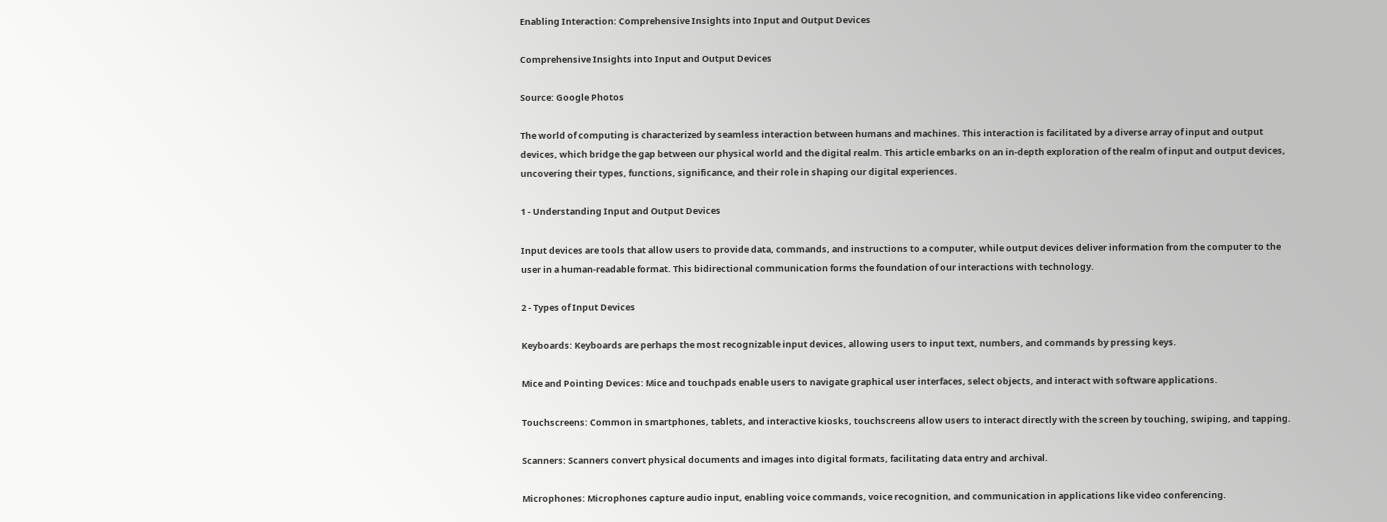Enabling Interaction: Comprehensive Insights into Input and Output Devices

Comprehensive Insights into Input and Output Devices

Source: Google Photos

The world of computing is characterized by seamless interaction between humans and machines. This interaction is facilitated by a diverse array of input and output devices, which bridge the gap between our physical world and the digital realm. This article embarks on an in-depth exploration of the realm of input and output devices, uncovering their types, functions, significance, and their role in shaping our digital experiences.

1 - Understanding Input and Output Devices

Input devices are tools that allow users to provide data, commands, and instructions to a computer, while output devices deliver information from the computer to the user in a human-readable format. This bidirectional communication forms the foundation of our interactions with technology.

2 - Types of Input Devices

Keyboards: Keyboards are perhaps the most recognizable input devices, allowing users to input text, numbers, and commands by pressing keys.

Mice and Pointing Devices: Mice and touchpads enable users to navigate graphical user interfaces, select objects, and interact with software applications.

Touchscreens: Common in smartphones, tablets, and interactive kiosks, touchscreens allow users to interact directly with the screen by touching, swiping, and tapping.

Scanners: Scanners convert physical documents and images into digital formats, facilitating data entry and archival.

Microphones: Microphones capture audio input, enabling voice commands, voice recognition, and communication in applications like video conferencing.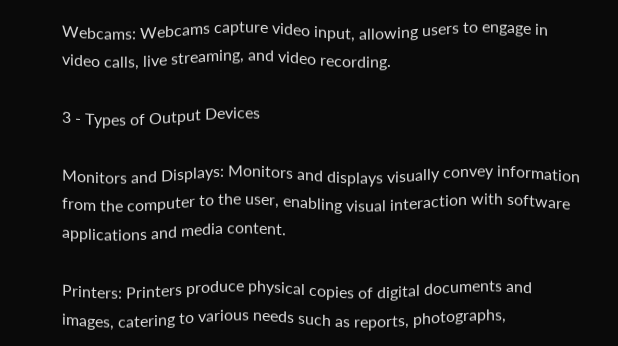Webcams: Webcams capture video input, allowing users to engage in video calls, live streaming, and video recording.

3 - Types of Output Devices

Monitors and Displays: Monitors and displays visually convey information from the computer to the user, enabling visual interaction with software applications and media content.

Printers: Printers produce physical copies of digital documents and images, catering to various needs such as reports, photographs,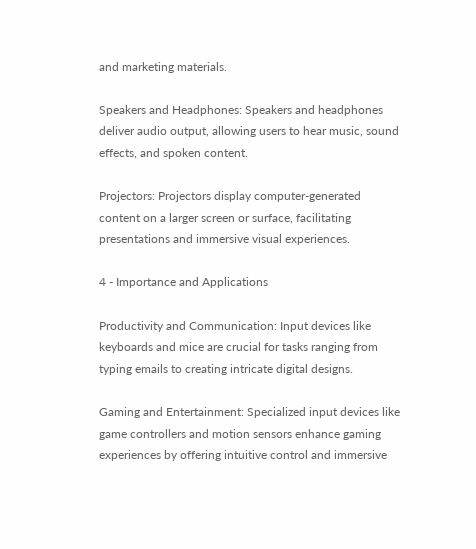and marketing materials.

Speakers and Headphones: Speakers and headphones deliver audio output, allowing users to hear music, sound effects, and spoken content.

Projectors: Projectors display computer-generated content on a larger screen or surface, facilitating presentations and immersive visual experiences.

4 - Importance and Applications

Productivity and Communication: Input devices like keyboards and mice are crucial for tasks ranging from typing emails to creating intricate digital designs.

Gaming and Entertainment: Specialized input devices like game controllers and motion sensors enhance gaming experiences by offering intuitive control and immersive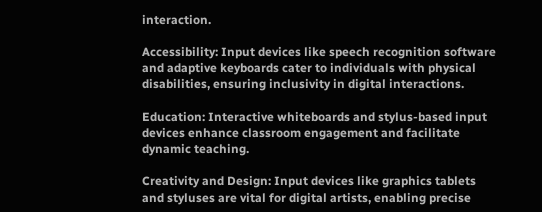interaction.

Accessibility: Input devices like speech recognition software and adaptive keyboards cater to individuals with physical disabilities, ensuring inclusivity in digital interactions.

Education: Interactive whiteboards and stylus-based input devices enhance classroom engagement and facilitate dynamic teaching.

Creativity and Design: Input devices like graphics tablets and styluses are vital for digital artists, enabling precise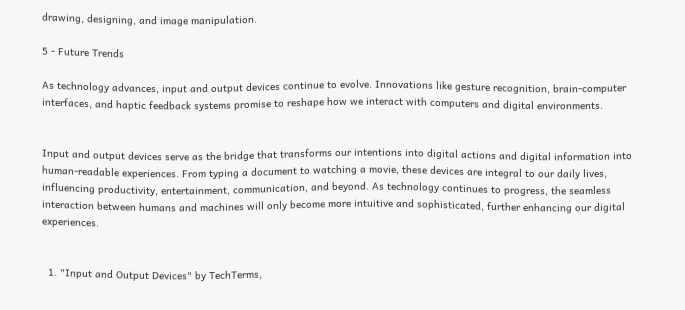drawing, designing, and image manipulation.

5 - Future Trends

As technology advances, input and output devices continue to evolve. Innovations like gesture recognition, brain-computer interfaces, and haptic feedback systems promise to reshape how we interact with computers and digital environments.


Input and output devices serve as the bridge that transforms our intentions into digital actions and digital information into human-readable experiences. From typing a document to watching a movie, these devices are integral to our daily lives, influencing productivity, entertainment, communication, and beyond. As technology continues to progress, the seamless interaction between humans and machines will only become more intuitive and sophisticated, further enhancing our digital experiences.


  1. "Input and Output Devices" by TechTerms,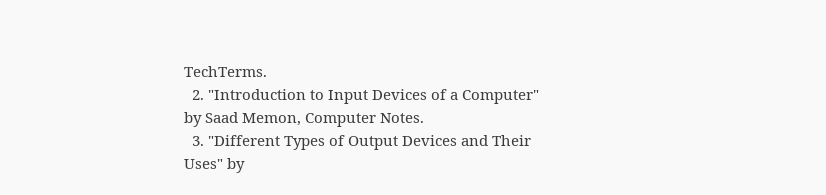TechTerms.
  2. "Introduction to Input Devices of a Computer" by Saad Memon, Computer Notes.
  3. "Different Types of Output Devices and Their Uses" by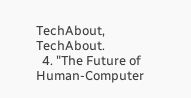TechAbout, TechAbout.
  4. "The Future of Human-Computer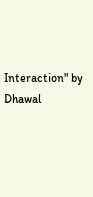Interaction" by Dhawal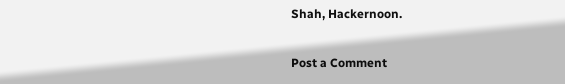Shah, Hackernoon.

Post a Comment